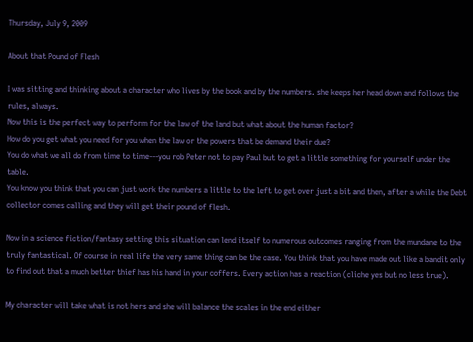Thursday, July 9, 2009

About that Pound of Flesh

I was sitting and thinking about a character who lives by the book and by the numbers. she keeps her head down and follows the rules, always.
Now this is the perfect way to perform for the law of the land but what about the human factor?
How do you get what you need for you when the law or the powers that be demand their due?
You do what we all do from time to time---you rob Peter not to pay Paul but to get a little something for yourself under the table.
You know you think that you can just work the numbers a little to the left to get over just a bit and then, after a while the Debt collector comes calling and they will get their pound of flesh.

Now in a science fiction/fantasy setting this situation can lend itself to numerous outcomes ranging from the mundane to the truly fantastical. Of course in real life the very same thing can be the case. You think that you have made out like a bandit only to find out that a much better thief has his hand in your coffers. Every action has a reaction (cliche yes but no less true).

My character will take what is not hers and she will balance the scales in the end either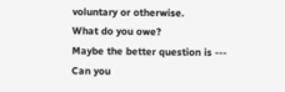voluntary or otherwise.
What do you owe?
Maybe the better question is ---
Can you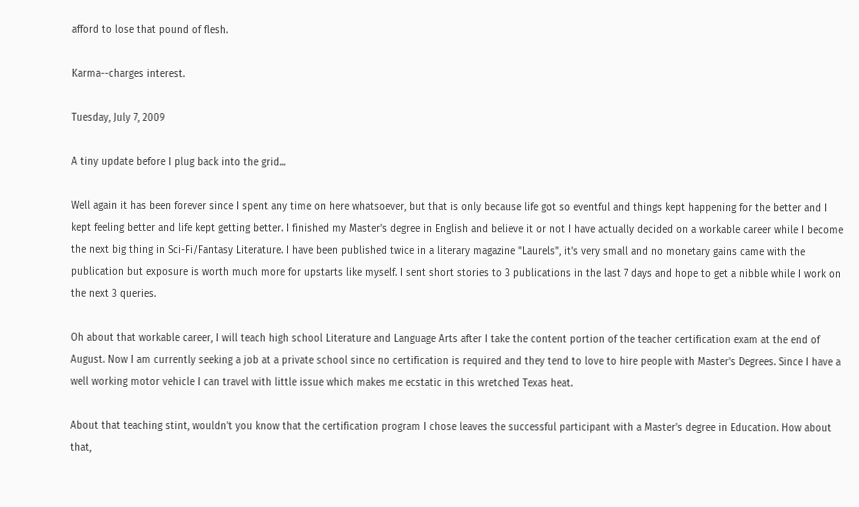afford to lose that pound of flesh.

Karma--charges interest.

Tuesday, July 7, 2009

A tiny update before I plug back into the grid...

Well again it has been forever since I spent any time on here whatsoever, but that is only because life got so eventful and things kept happening for the better and I kept feeling better and life kept getting better. I finished my Master's degree in English and believe it or not I have actually decided on a workable career while I become the next big thing in Sci-Fi/Fantasy Literature. I have been published twice in a literary magazine "Laurels", it's very small and no monetary gains came with the publication but exposure is worth much more for upstarts like myself. I sent short stories to 3 publications in the last 7 days and hope to get a nibble while I work on the next 3 queries.

Oh about that workable career, I will teach high school Literature and Language Arts after I take the content portion of the teacher certification exam at the end of August. Now I am currently seeking a job at a private school since no certification is required and they tend to love to hire people with Master's Degrees. Since I have a well working motor vehicle I can travel with little issue which makes me ecstatic in this wretched Texas heat.

About that teaching stint, wouldn't you know that the certification program I chose leaves the successful participant with a Master's degree in Education. How about that,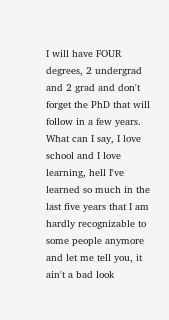I will have FOUR degrees, 2 undergrad and 2 grad and don't forget the PhD that will follow in a few years. What can I say, I love school and I love learning, hell I've learned so much in the last five years that I am hardly recognizable to some people anymore and let me tell you, it ain't a bad look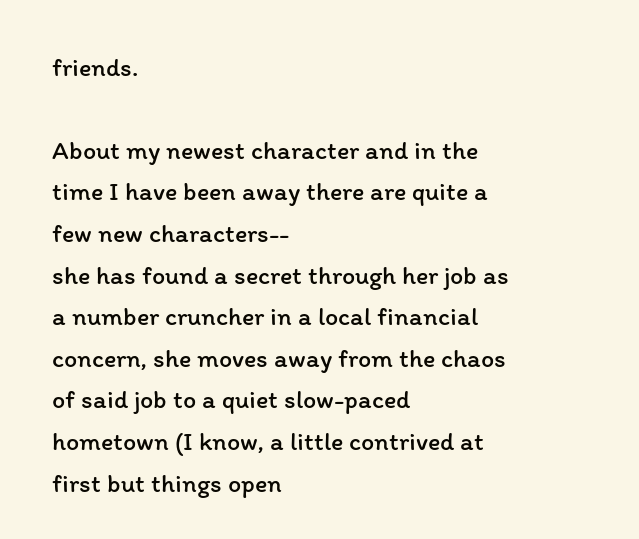friends.

About my newest character and in the time I have been away there are quite a few new characters--
she has found a secret through her job as a number cruncher in a local financial concern, she moves away from the chaos of said job to a quiet slow-paced hometown (I know, a little contrived at first but things open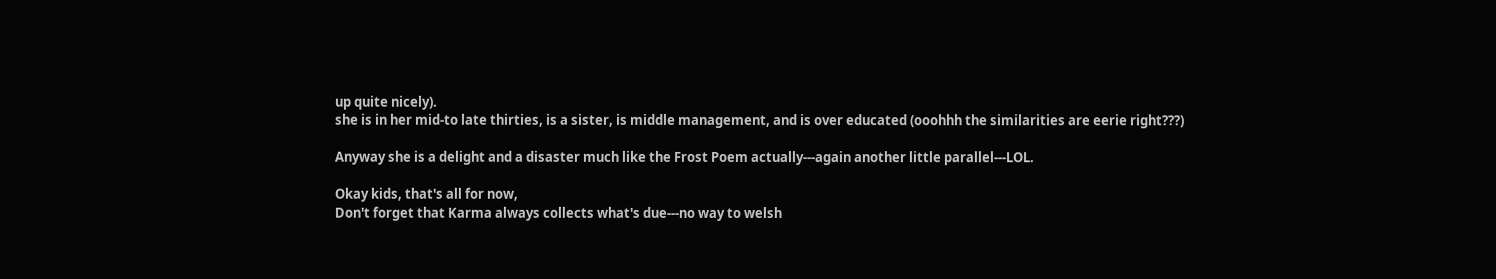up quite nicely).
she is in her mid-to late thirties, is a sister, is middle management, and is over educated (ooohhh the similarities are eerie right???)

Anyway she is a delight and a disaster much like the Frost Poem actually---again another little parallel---LOL.

Okay kids, that's all for now,
Don't forget that Karma always collects what's due---no way to welsh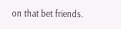on that bet friends.